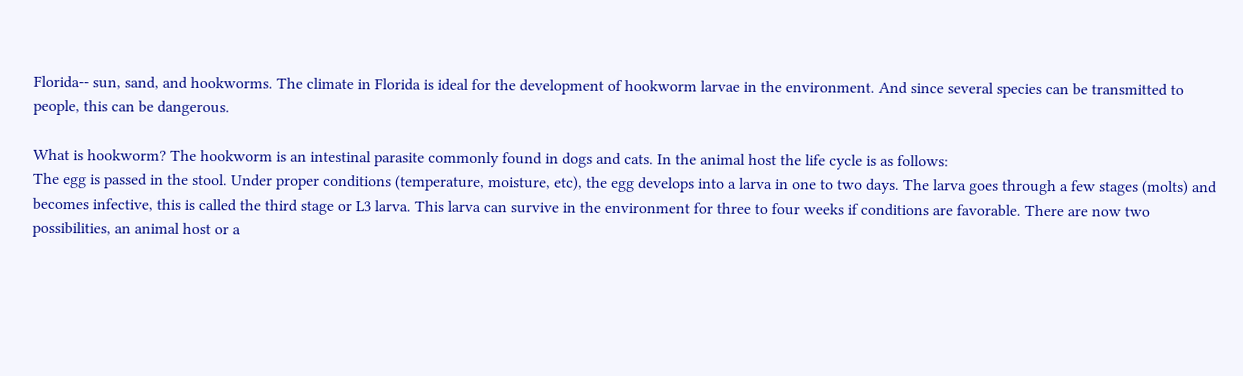Florida-- sun, sand, and hookworms. The climate in Florida is ideal for the development of hookworm larvae in the environment. And since several species can be transmitted to people, this can be dangerous.

What is hookworm? The hookworm is an intestinal parasite commonly found in dogs and cats. In the animal host the life cycle is as follows:
The egg is passed in the stool. Under proper conditions (temperature, moisture, etc), the egg develops into a larva in one to two days. The larva goes through a few stages (molts) and becomes infective, this is called the third stage or L3 larva. This larva can survive in the environment for three to four weeks if conditions are favorable. There are now two possibilities, an animal host or a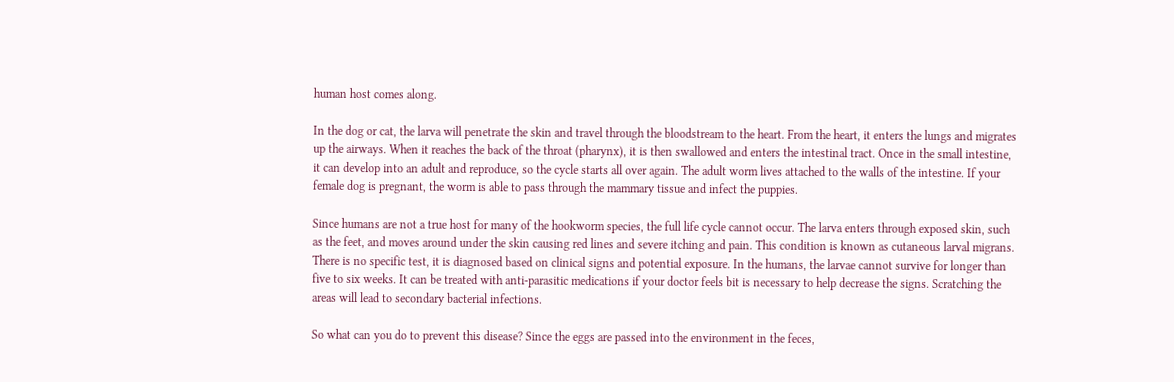human host comes along.

In the dog or cat, the larva will penetrate the skin and travel through the bloodstream to the heart. From the heart, it enters the lungs and migrates up the airways. When it reaches the back of the throat (pharynx), it is then swallowed and enters the intestinal tract. Once in the small intestine, it can develop into an adult and reproduce, so the cycle starts all over again. The adult worm lives attached to the walls of the intestine. If your female dog is pregnant, the worm is able to pass through the mammary tissue and infect the puppies.

Since humans are not a true host for many of the hookworm species, the full life cycle cannot occur. The larva enters through exposed skin, such as the feet, and moves around under the skin causing red lines and severe itching and pain. This condition is known as cutaneous larval migrans. There is no specific test, it is diagnosed based on clinical signs and potential exposure. In the humans, the larvae cannot survive for longer than five to six weeks. It can be treated with anti-parasitic medications if your doctor feels bit is necessary to help decrease the signs. Scratching the areas will lead to secondary bacterial infections.

So what can you do to prevent this disease? Since the eggs are passed into the environment in the feces,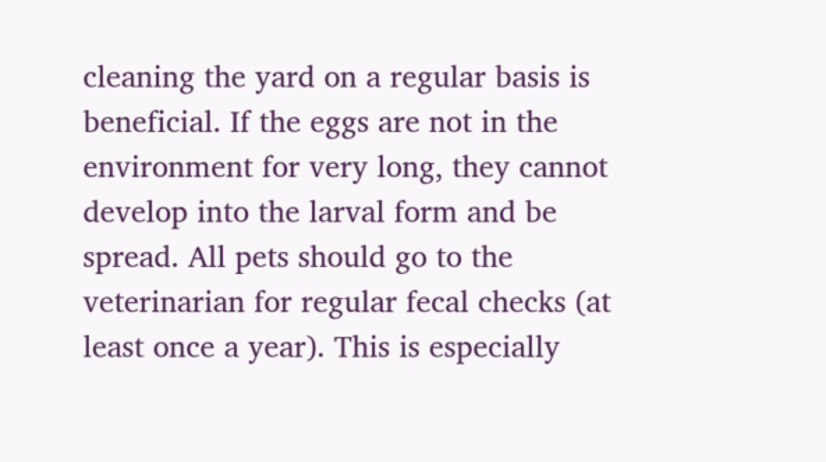cleaning the yard on a regular basis is beneficial. If the eggs are not in the environment for very long, they cannot develop into the larval form and be spread. All pets should go to the veterinarian for regular fecal checks (at least once a year). This is especially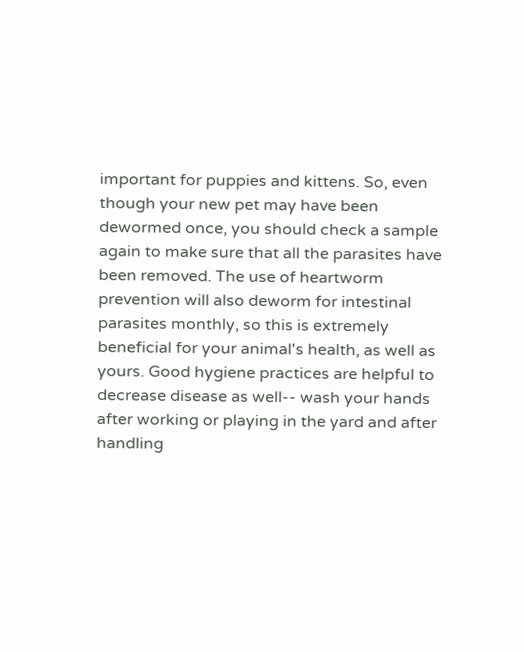important for puppies and kittens. So, even though your new pet may have been dewormed once, you should check a sample again to make sure that all the parasites have been removed. The use of heartworm prevention will also deworm for intestinal parasites monthly, so this is extremely beneficial for your animal's health, as well as yours. Good hygiene practices are helpful to decrease disease as well-- wash your hands after working or playing in the yard and after handling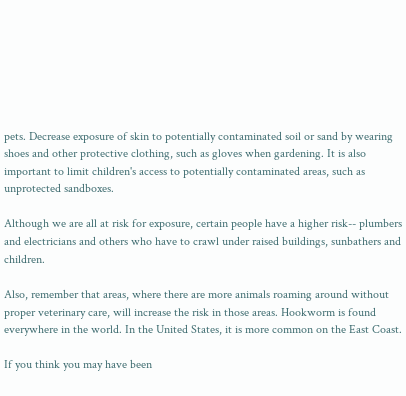pets. Decrease exposure of skin to potentially contaminated soil or sand by wearing shoes and other protective clothing, such as gloves when gardening. It is also important to limit children's access to potentially contaminated areas, such as unprotected sandboxes.

Although we are all at risk for exposure, certain people have a higher risk-- plumbers and electricians and others who have to crawl under raised buildings, sunbathers and children.

Also, remember that areas, where there are more animals roaming around without proper veterinary care, will increase the risk in those areas. Hookworm is found everywhere in the world. In the United States, it is more common on the East Coast.

If you think you may have been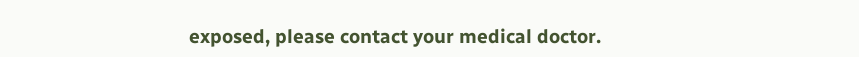exposed, please contact your medical doctor.